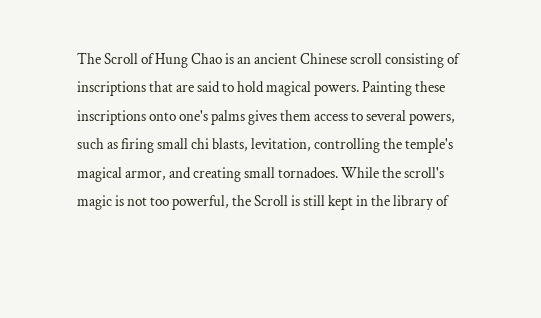The Scroll of Hung Chao is an ancient Chinese scroll consisting of inscriptions that are said to hold magical powers. Painting these inscriptions onto one's palms gives them access to several powers, such as firing small chi blasts, levitation, controlling the temple's magical armor, and creating small tornadoes. While the scroll's magic is not too powerful, the Scroll is still kept in the library of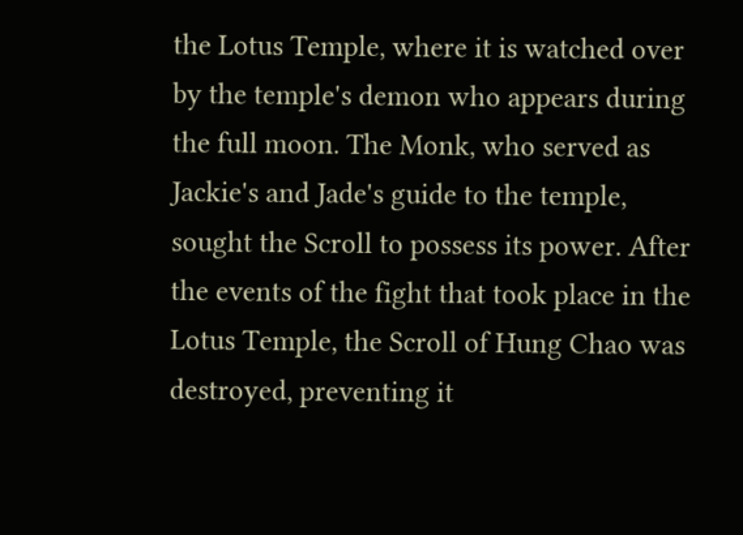the Lotus Temple, where it is watched over by the temple's demon who appears during the full moon. The Monk, who served as Jackie's and Jade's guide to the temple, sought the Scroll to possess its power. After the events of the fight that took place in the Lotus Temple, the Scroll of Hung Chao was destroyed, preventing it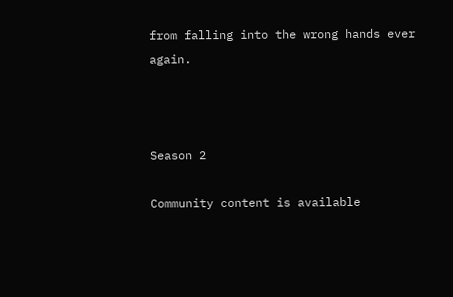from falling into the wrong hands ever again.



Season 2

Community content is available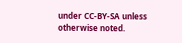under CC-BY-SA unless otherwise noted.